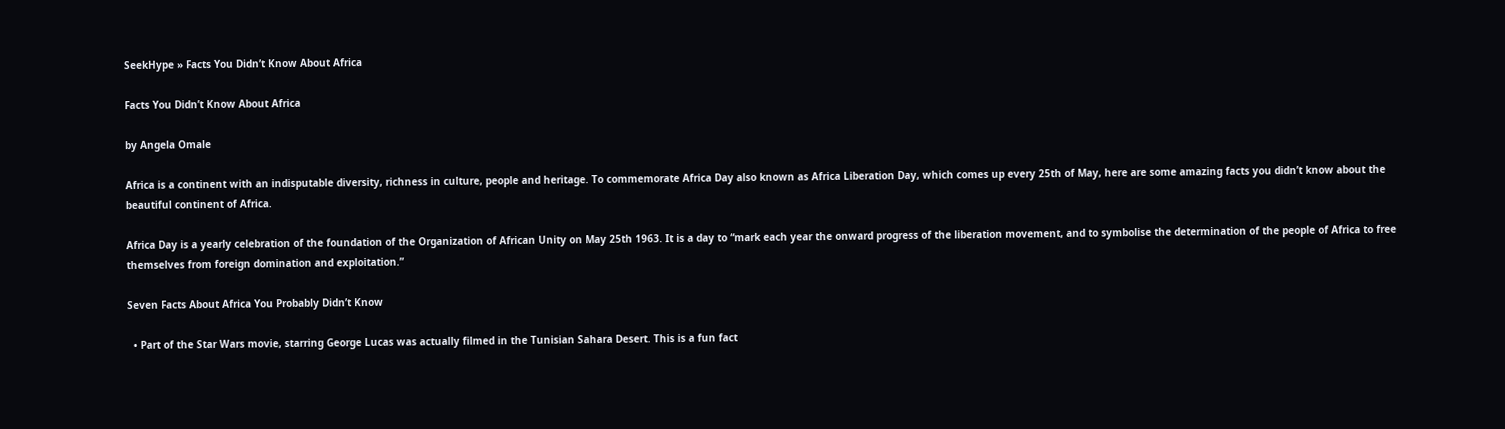SeekHype » Facts You Didn’t Know About Africa

Facts You Didn’t Know About Africa

by Angela Omale

Africa is a continent with an indisputable diversity, richness in culture, people and heritage. To commemorate Africa Day also known as Africa Liberation Day, which comes up every 25th of May, here are some amazing facts you didn’t know about the beautiful continent of Africa.

Africa Day is a yearly celebration of the foundation of the Organization of African Unity on May 25th 1963. It is a day to “mark each year the onward progress of the liberation movement, and to symbolise the determination of the people of Africa to free themselves from foreign domination and exploitation.”

Seven Facts About Africa You Probably Didn’t Know

  • Part of the Star Wars movie, starring George Lucas was actually filmed in the Tunisian Sahara Desert. This is a fun fact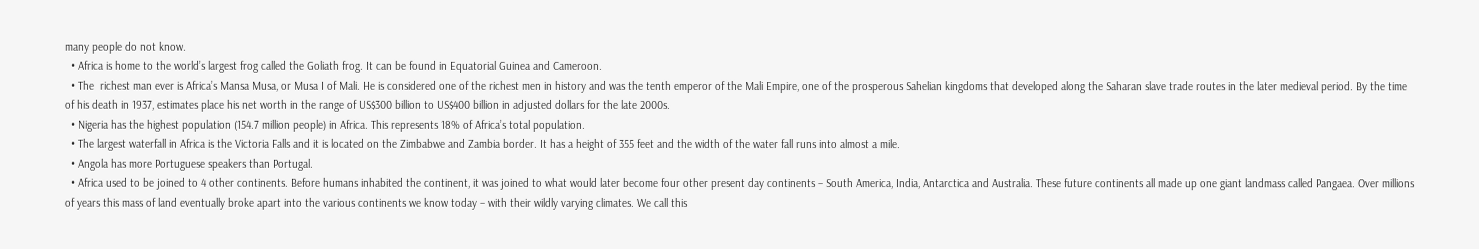many people do not know.
  • Africa is home to the world’s largest frog called the Goliath frog. It can be found in Equatorial Guinea and Cameroon.
  • The  richest man ever is Africa’s Mansa Musa, or Musa I of Mali. He is considered one of the richest men in history and was the tenth emperor of the Mali Empire, one of the prosperous Sahelian kingdoms that developed along the Saharan slave trade routes in the later medieval period. By the time of his death in 1937, estimates place his net worth in the range of US$300 billion to US$400 billion in adjusted dollars for the late 2000s.
  • Nigeria has the highest population (154.7 million people) in Africa. This represents 18% of Africa’s total population.
  • The largest waterfall in Africa is the Victoria Falls and it is located on the Zimbabwe and Zambia border. It has a height of 355 feet and the width of the water fall runs into almost a mile.
  • Angola has more Portuguese speakers than Portugal.
  • Africa used to be joined to 4 other continents. Before humans inhabited the continent, it was joined to what would later become four other present day continents – South America, India, Antarctica and Australia. These future continents all made up one giant landmass called Pangaea. Over millions of years this mass of land eventually broke apart into the various continents we know today – with their wildly varying climates. We call this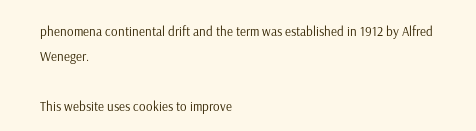phenomena continental drift and the term was established in 1912 by Alfred Weneger.

This website uses cookies to improve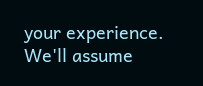your experience. We'll assume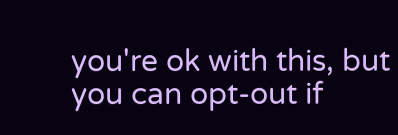you're ok with this, but you can opt-out if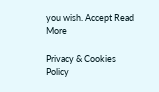you wish. Accept Read More

Privacy & Cookies Policy